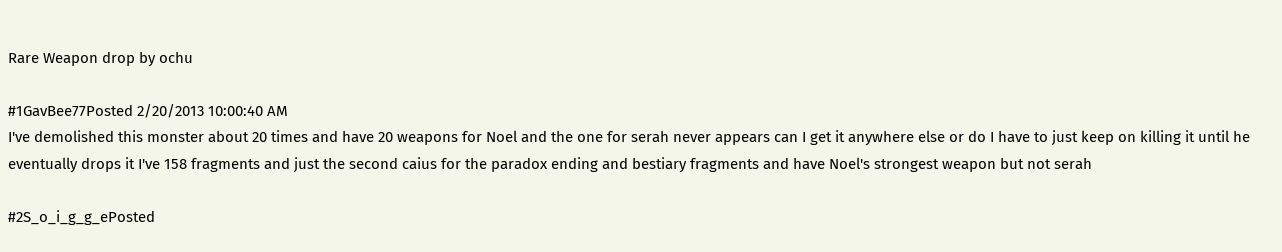Rare Weapon drop by ochu

#1GavBee77Posted 2/20/2013 10:00:40 AM
I've demolished this monster about 20 times and have 20 weapons for Noel and the one for serah never appears can I get it anywhere else or do I have to just keep on killing it until he eventually drops it I've 158 fragments and just the second caius for the paradox ending and bestiary fragments and have Noel's strongest weapon but not serah

#2S_o_i_g_g_ePosted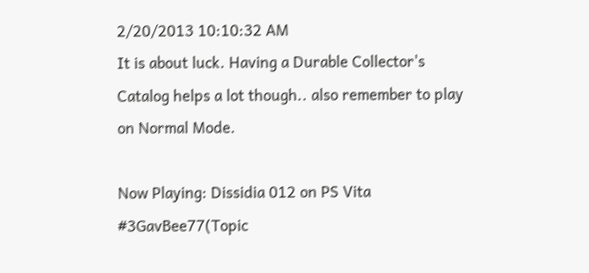2/20/2013 10:10:32 AM
It is about luck. Having a Durable Collector's Catalog helps a lot though.. also remember to play on Normal Mode.

Now Playing: Dissidia 012 on PS Vita
#3GavBee77(Topic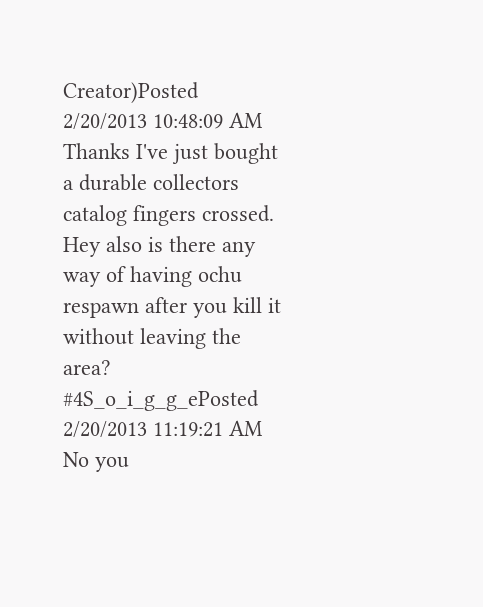Creator)Posted 2/20/2013 10:48:09 AM
Thanks I've just bought a durable collectors catalog fingers crossed. Hey also is there any way of having ochu respawn after you kill it without leaving the area?
#4S_o_i_g_g_ePosted 2/20/2013 11:19:21 AM
No you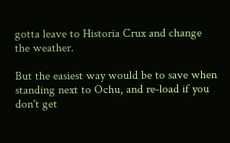gotta leave to Historia Crux and change the weather.

But the easiest way would be to save when standing next to Ochu, and re-load if you don't get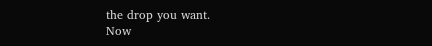the drop you want.
Now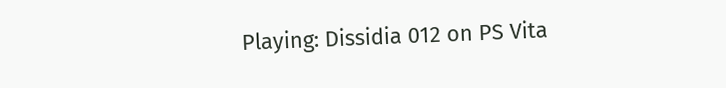Playing: Dissidia 012 on PS Vita